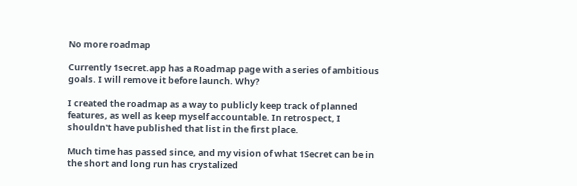No more roadmap

Currently 1secret.app has a Roadmap page with a series of ambitious goals. I will remove it before launch. Why?

I created the roadmap as a way to publicly keep track of planned features, as well as keep myself accountable. In retrospect, I shouldn't have published that list in the first place.

Much time has passed since, and my vision of what 1Secret can be in the short and long run has crystalized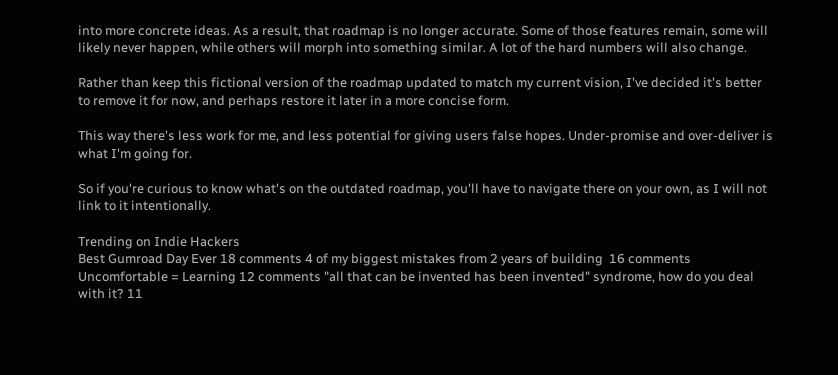into more concrete ideas. As a result, that roadmap is no longer accurate. Some of those features remain, some will likely never happen, while others will morph into something similar. A lot of the hard numbers will also change.

Rather than keep this fictional version of the roadmap updated to match my current vision, I've decided it's better to remove it for now, and perhaps restore it later in a more concise form.

This way there's less work for me, and less potential for giving users false hopes. Under-promise and over-deliver is what I'm going for.

So if you're curious to know what's on the outdated roadmap, you'll have to navigate there on your own, as I will not link to it intentionally.

Trending on Indie Hackers
Best Gumroad Day Ever 18 comments 4 of my biggest mistakes from 2 years of building  16 comments Uncomfortable = Learning 12 comments "all that can be invented has been invented" syndrome, how do you deal with it? 11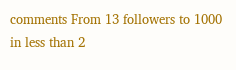comments From 13 followers to 1000 in less than 2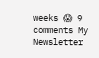weeks 😱 9 comments My Newsletter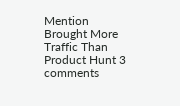Mention Brought More Traffic Than Product Hunt 3 comments